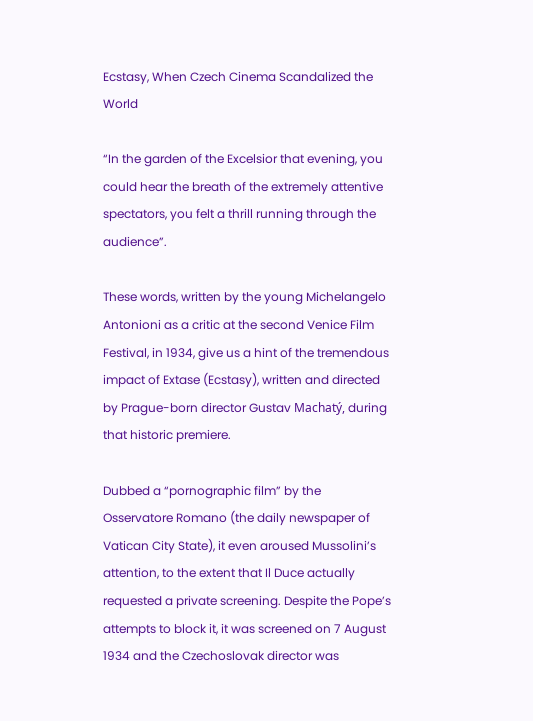Ecstasy, When Czech Cinema Scandalized the World

“In the garden of the Excelsior that evening, you could hear the breath of the extremely attentive spectators, you felt a thrill running through the audience”.

These words, written by the young Michelangelo Antonioni as a critic at the second Venice Film Festival, in 1934, give us a hint of the tremendous impact of Extase (Ecstasy), written and directed by Prague-born director Gustav Machatý, during that historic premiere.

Dubbed a “pornographic film” by the Osservatore Romano (the daily newspaper of Vatican City State), it even aroused Mussolini’s attention, to the extent that Il Duce actually requested a private screening. Despite the Pope’s attempts to block it, it was screened on 7 August 1934 and the Czechoslovak director was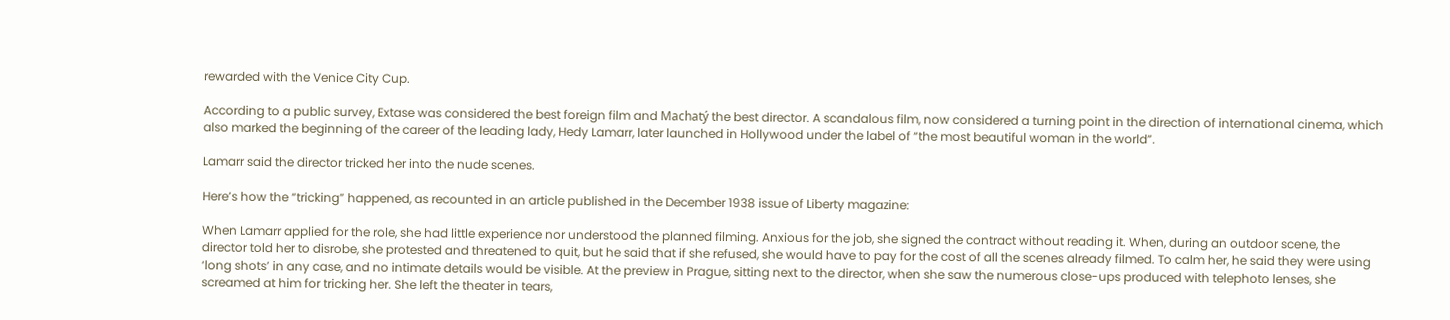rewarded with the Venice City Cup.

According to a public survey, Extase was considered the best foreign film and Machatý the best director. A scandalous film, now considered a turning point in the direction of international cinema, which also marked the beginning of the career of the leading lady, Hedy Lamarr, later launched in Hollywood under the label of “the most beautiful woman in the world”.

Lamarr said the director tricked her into the nude scenes.

Here’s how the “tricking” happened, as recounted in an article published in the December 1938 issue of Liberty magazine:

When Lamarr applied for the role, she had little experience nor understood the planned filming. Anxious for the job, she signed the contract without reading it. When, during an outdoor scene, the director told her to disrobe, she protested and threatened to quit, but he said that if she refused, she would have to pay for the cost of all the scenes already filmed. To calm her, he said they were using ‘long shots’ in any case, and no intimate details would be visible. At the preview in Prague, sitting next to the director, when she saw the numerous close-ups produced with telephoto lenses, she screamed at him for tricking her. She left the theater in tears,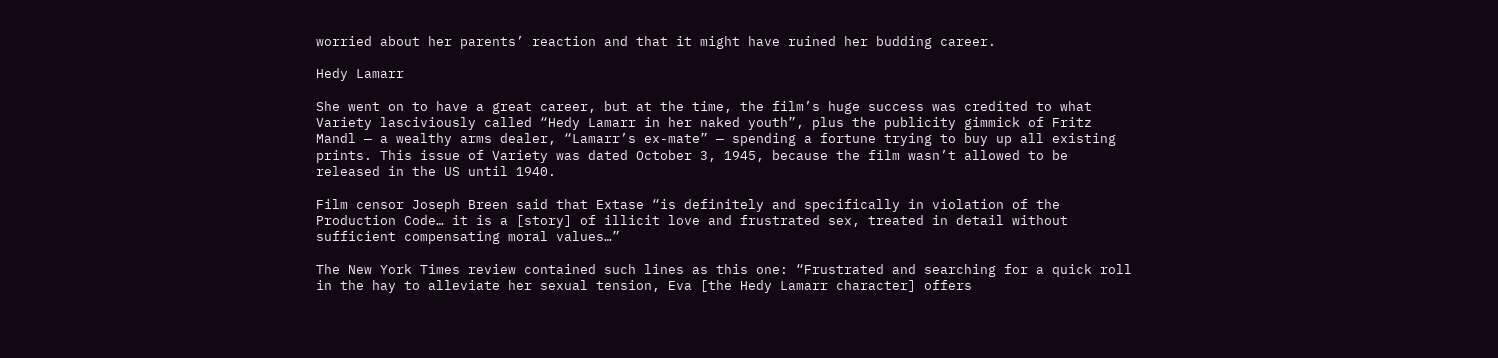worried about her parents’ reaction and that it might have ruined her budding career.

Hedy Lamarr

She went on to have a great career, but at the time, the film’s huge success was credited to what Variety lasciviously called “Hedy Lamarr in her naked youth”, plus the publicity gimmick of Fritz Mandl — a wealthy arms dealer, “Lamarr’s ex-mate” — spending a fortune trying to buy up all existing prints. This issue of Variety was dated October 3, 1945, because the film wasn’t allowed to be released in the US until 1940.

Film censor Joseph Breen said that Extase “is definitely and specifically in violation of the Production Code… it is a [story] of illicit love and frustrated sex, treated in detail without sufficient compensating moral values…”

The New York Times review contained such lines as this one: “Frustrated and searching for a quick roll in the hay to alleviate her sexual tension, Eva [the Hedy Lamarr character] offers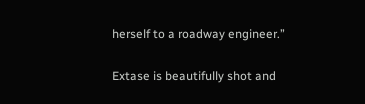herself to a roadway engineer.”

Extase is beautifully shot and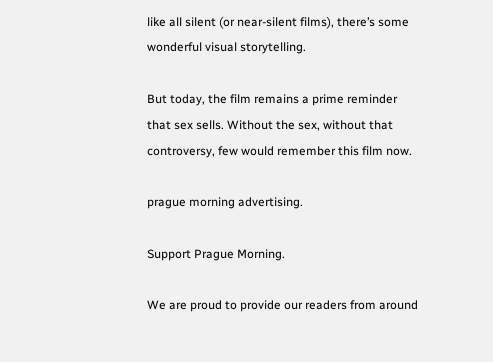like all silent (or near-silent films), there’s some wonderful visual storytelling.

But today, the film remains a prime reminder that sex sells. Without the sex, without that controversy, few would remember this film now.

prague morning advertising.

Support Prague Morning.

We are proud to provide our readers from around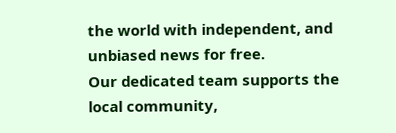the world with independent, and unbiased news for free.
Our dedicated team supports the local community,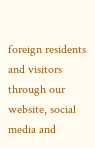foreign residents and visitors through our website, social media and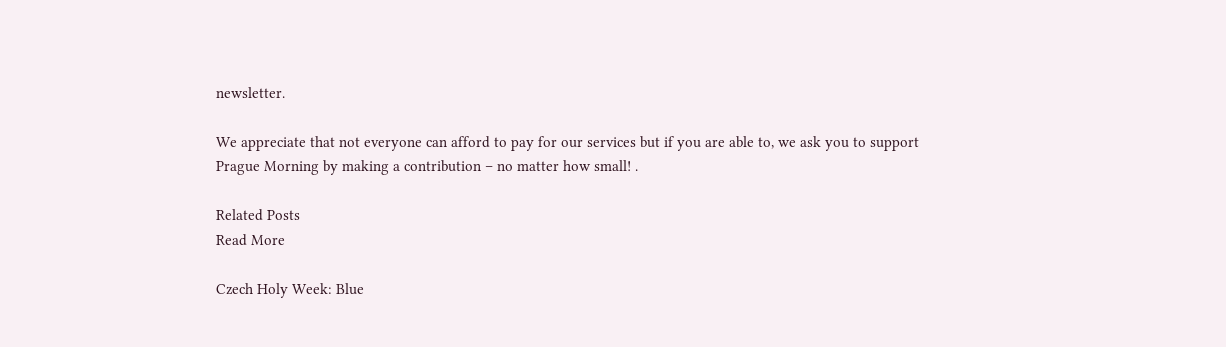newsletter.

We appreciate that not everyone can afford to pay for our services but if you are able to, we ask you to support Prague Morning by making a contribution – no matter how small! .

Related Posts
Read More

Czech Holy Week: Blue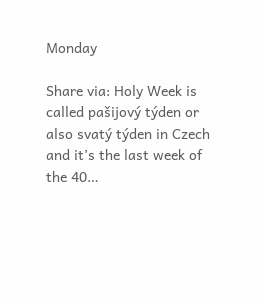Monday

Share via: Holy Week is called pašijový týden or also svatý týden in Czech and it’s the last week of the 40…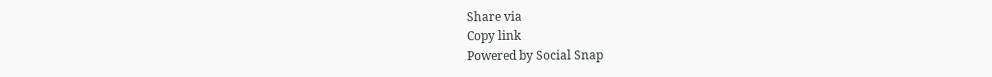Share via
Copy link
Powered by Social Snap